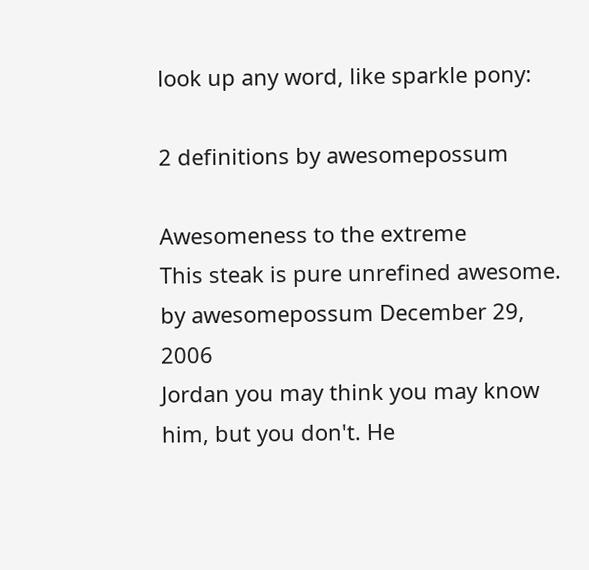look up any word, like sparkle pony:

2 definitions by awesomepossum

Awesomeness to the extreme
This steak is pure unrefined awesome.
by awesomepossum December 29, 2006
Jordan you may think you may know him, but you don't. He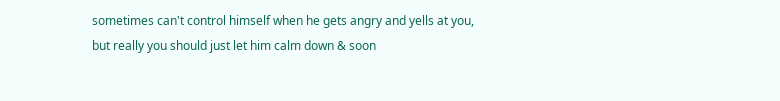sometimes can't control himself when he gets angry and yells at you, but really you should just let him calm down & soon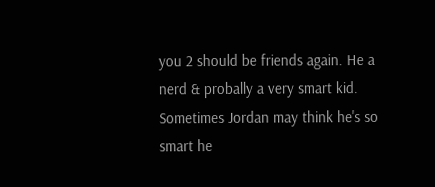you 2 should be friends again. He a nerd & probally a very smart kid. Sometimes Jordan may think he's so smart he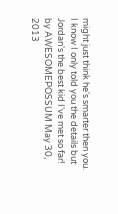might just think he's smarter then you. I know I only told you the details but Jordan's the best kid I've met so far!
by AWESOMEPOSSUM May 30, 2013